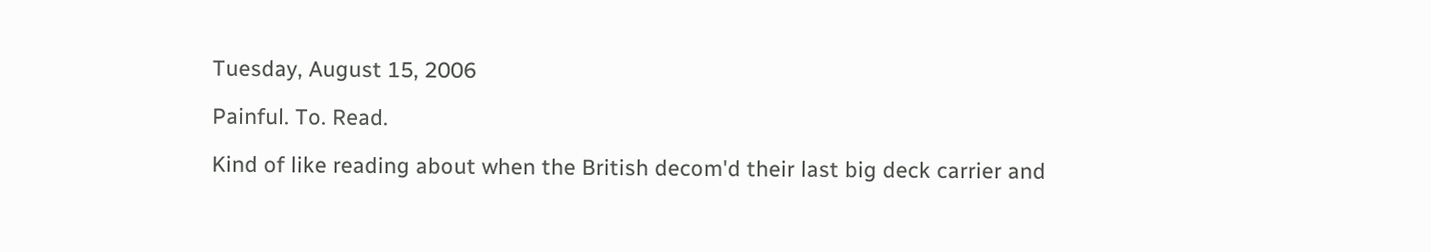Tuesday, August 15, 2006

Painful. To. Read.

Kind of like reading about when the British decom'd their last big deck carrier and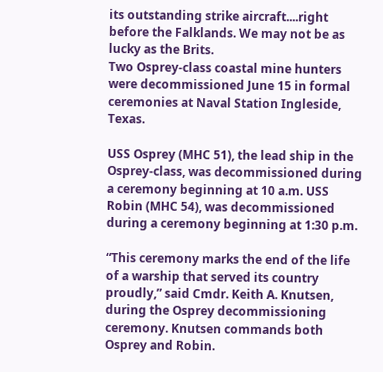its outstanding strike aircraft....right before the Falklands. We may not be as lucky as the Brits.
Two Osprey-class coastal mine hunters were decommissioned June 15 in formal ceremonies at Naval Station Ingleside, Texas.

USS Osprey (MHC 51), the lead ship in the Osprey-class, was decommissioned during a ceremony beginning at 10 a.m. USS Robin (MHC 54), was decommissioned during a ceremony beginning at 1:30 p.m.

“This ceremony marks the end of the life of a warship that served its country proudly,” said Cmdr. Keith A. Knutsen, during the Osprey decommissioning ceremony. Knutsen commands both Osprey and Robin.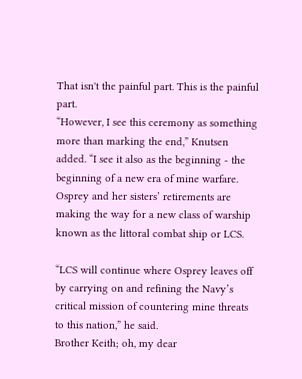That isn't the painful part. This is the painful part.
“However, I see this ceremony as something more than marking the end,” Knutsen added. “I see it also as the beginning - the beginning of a new era of mine warfare. Osprey and her sisters’ retirements are making the way for a new class of warship known as the littoral combat ship or LCS.

“LCS will continue where Osprey leaves off by carrying on and refining the Navy’s critical mission of countering mine threats to this nation,” he said.
Brother Keith; oh, my dear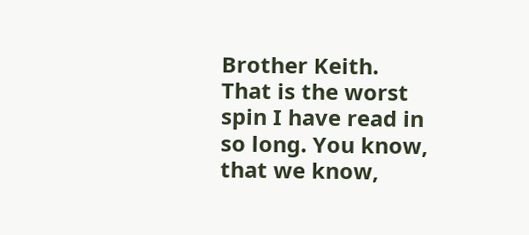Brother Keith. That is the worst spin I have read in so long. You know, that we know,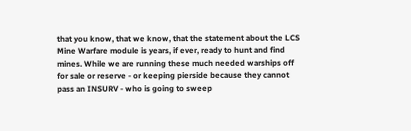that you know, that we know, that the statement about the LCS Mine Warfare module is years, if ever, ready to hunt and find mines. While we are running these much needed warships off for sale or reserve - or keeping pierside because they cannot pass an INSURV - who is going to sweep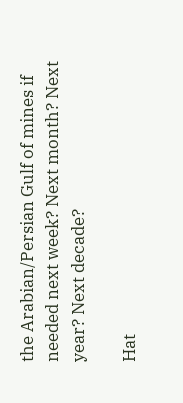the Arabian/Persian Gulf of mines if needed next week? Next month? Next year? Next decade?

Hat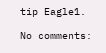tip Eagle1.

No comments: